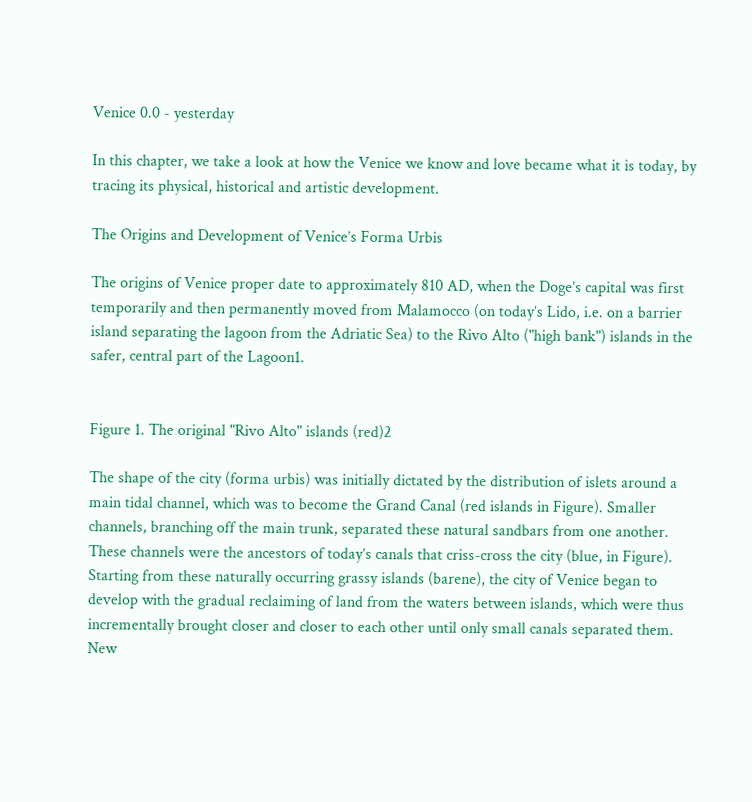Venice 0.0 - yesterday

In this chapter, we take a look at how the Venice we know and love became what it is today, by tracing its physical, historical and artistic development.

The Origins and Development of Venice’s Forma Urbis

The origins of Venice proper date to approximately 810 AD, when the Doge’s capital was first temporarily and then permanently moved from Malamocco (on today’s Lido, i.e. on a barrier island separating the lagoon from the Adriatic Sea) to the Rivo Alto ("high bank") islands in the safer, central part of the Lagoon1.


Figure 1. The original "Rivo Alto" islands (red)2

The shape of the city (forma urbis) was initially dictated by the distribution of islets around a main tidal channel, which was to become the Grand Canal (red islands in Figure). Smaller channels, branching off the main trunk, separated these natural sandbars from one another. These channels were the ancestors of today’s canals that criss-cross the city (blue, in Figure).
Starting from these naturally occurring grassy islands (barene), the city of Venice began to develop with the gradual reclaiming of land from the waters between islands, which were thus incrementally brought closer and closer to each other until only small canals separated them. New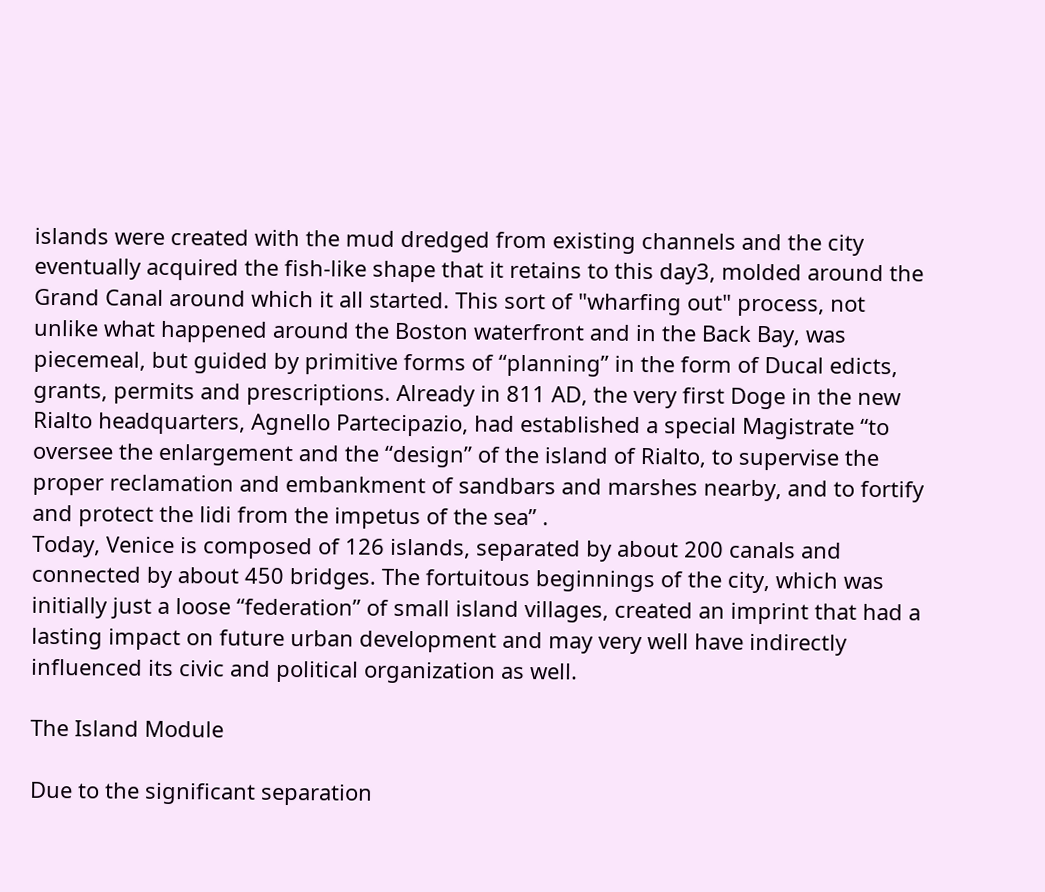islands were created with the mud dredged from existing channels and the city eventually acquired the fish-like shape that it retains to this day3, molded around the Grand Canal around which it all started. This sort of "wharfing out" process, not unlike what happened around the Boston waterfront and in the Back Bay, was piecemeal, but guided by primitive forms of “planning” in the form of Ducal edicts, grants, permits and prescriptions. Already in 811 AD, the very first Doge in the new Rialto headquarters, Agnello Partecipazio, had established a special Magistrate “to oversee the enlargement and the “design” of the island of Rialto, to supervise the proper reclamation and embankment of sandbars and marshes nearby, and to fortify and protect the lidi from the impetus of the sea” .
Today, Venice is composed of 126 islands, separated by about 200 canals and connected by about 450 bridges. The fortuitous beginnings of the city, which was initially just a loose “federation” of small island villages, created an imprint that had a lasting impact on future urban development and may very well have indirectly influenced its civic and political organization as well.

The Island Module

Due to the significant separation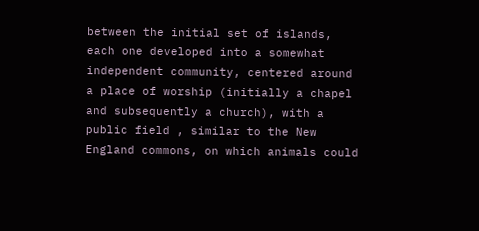between the initial set of islands, each one developed into a somewhat independent community, centered around a place of worship (initially a chapel and subsequently a church), with a public field , similar to the New England commons, on which animals could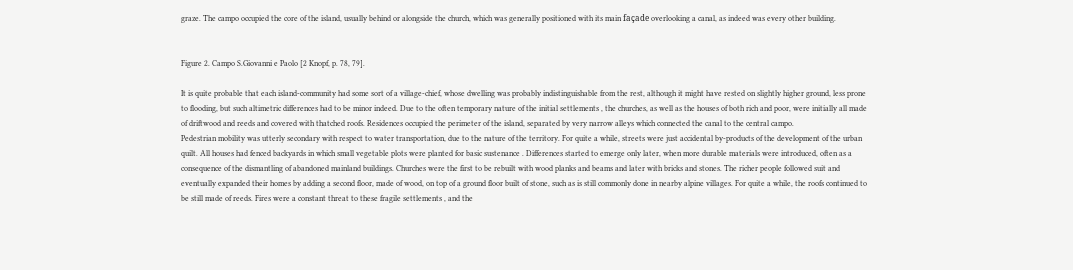graze. The campo occupied the core of the island, usually behind or alongside the church, which was generally positioned with its main façade overlooking a canal, as indeed was every other building.


Figure 2. Campo S.Giovanni e Paolo [2 Knopf, p. 78, 79].

It is quite probable that each island-community had some sort of a village-chief, whose dwelling was probably indistinguishable from the rest, although it might have rested on slightly higher ground, less prone to flooding, but such altimetric differences had to be minor indeed. Due to the often temporary nature of the initial settlements , the churches, as well as the houses of both rich and poor, were initially all made of driftwood and reeds and covered with thatched roofs. Residences occupied the perimeter of the island, separated by very narrow alleys which connected the canal to the central campo.
Pedestrian mobility was utterly secondary with respect to water transportation, due to the nature of the territory. For quite a while, streets were just accidental by-products of the development of the urban quilt. All houses had fenced backyards in which small vegetable plots were planted for basic sustenance . Differences started to emerge only later, when more durable materials were introduced, often as a consequence of the dismantling of abandoned mainland buildings. Churches were the first to be rebuilt with wood planks and beams and later with bricks and stones. The richer people followed suit and eventually expanded their homes by adding a second floor, made of wood, on top of a ground floor built of stone, such as is still commonly done in nearby alpine villages. For quite a while, the roofs continued to be still made of reeds. Fires were a constant threat to these fragile settlements , and the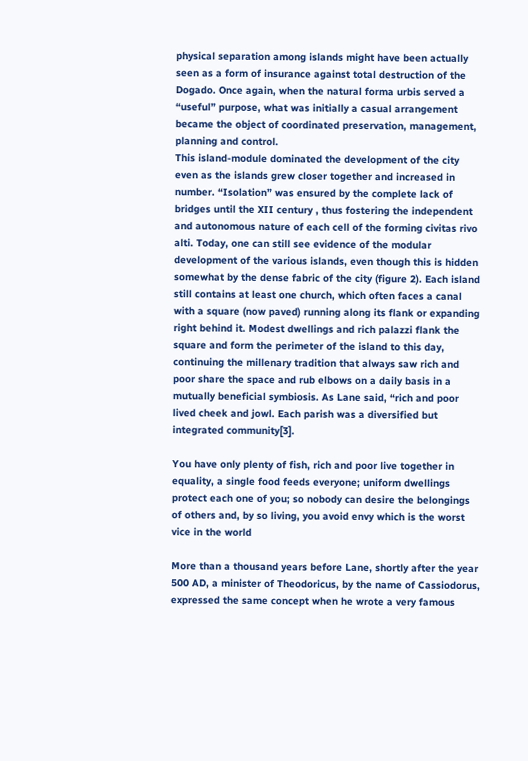physical separation among islands might have been actually seen as a form of insurance against total destruction of the Dogado. Once again, when the natural forma urbis served a “useful” purpose, what was initially a casual arrangement became the object of coordinated preservation, management, planning and control.
This island-module dominated the development of the city even as the islands grew closer together and increased in number. “Isolation” was ensured by the complete lack of bridges until the XII century , thus fostering the independent and autonomous nature of each cell of the forming civitas rivo alti. Today, one can still see evidence of the modular development of the various islands, even though this is hidden somewhat by the dense fabric of the city (figure 2). Each island still contains at least one church, which often faces a canal with a square (now paved) running along its flank or expanding right behind it. Modest dwellings and rich palazzi flank the square and form the perimeter of the island to this day, continuing the millenary tradition that always saw rich and poor share the space and rub elbows on a daily basis in a mutually beneficial symbiosis. As Lane said, “rich and poor lived cheek and jowl. Each parish was a diversified but integrated community[3].

You have only plenty of fish, rich and poor live together in equality, a single food feeds everyone; uniform dwellings protect each one of you; so nobody can desire the belongings of others and, by so living, you avoid envy which is the worst vice in the world

More than a thousand years before Lane, shortly after the year 500 AD, a minister of Theodoricus, by the name of Cassiodorus, expressed the same concept when he wrote a very famous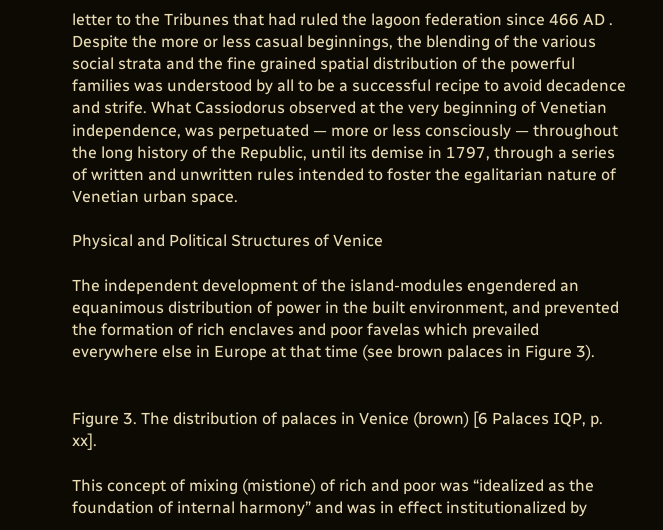letter to the Tribunes that had ruled the lagoon federation since 466 AD . Despite the more or less casual beginnings, the blending of the various social strata and the fine grained spatial distribution of the powerful families was understood by all to be a successful recipe to avoid decadence and strife. What Cassiodorus observed at the very beginning of Venetian independence, was perpetuated — more or less consciously — throughout the long history of the Republic, until its demise in 1797, through a series of written and unwritten rules intended to foster the egalitarian nature of Venetian urban space.

Physical and Political Structures of Venice

The independent development of the island-modules engendered an equanimous distribution of power in the built environment, and prevented the formation of rich enclaves and poor favelas which prevailed everywhere else in Europe at that time (see brown palaces in Figure 3).


Figure 3. The distribution of palaces in Venice (brown) [6 Palaces IQP, p. xx].

This concept of mixing (mistione) of rich and poor was “idealized as the foundation of internal harmony” and was in effect institutionalized by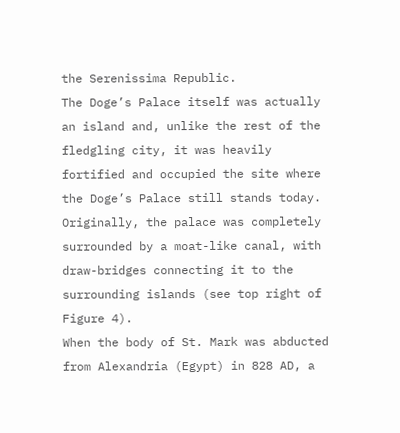the Serenissima Republic.
The Doge’s Palace itself was actually an island and, unlike the rest of the fledgling city, it was heavily fortified and occupied the site where the Doge’s Palace still stands today. Originally, the palace was completely surrounded by a moat-like canal, with draw-bridges connecting it to the surrounding islands (see top right of Figure 4).
When the body of St. Mark was abducted from Alexandria (Egypt) in 828 AD, a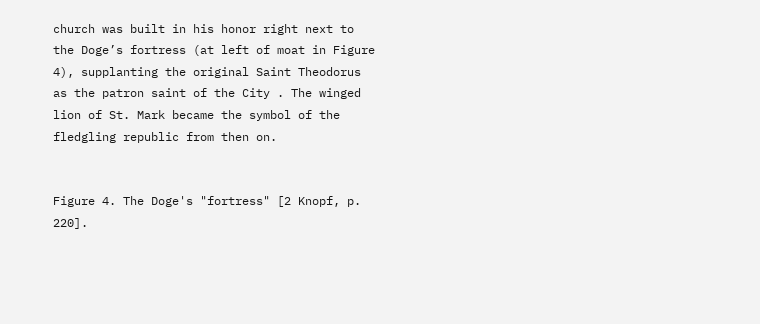church was built in his honor right next to the Doge’s fortress (at left of moat in Figure 4), supplanting the original Saint Theodorus as the patron saint of the City . The winged lion of St. Mark became the symbol of the fledgling republic from then on.


Figure 4. The Doge's "fortress" [2 Knopf, p. 220].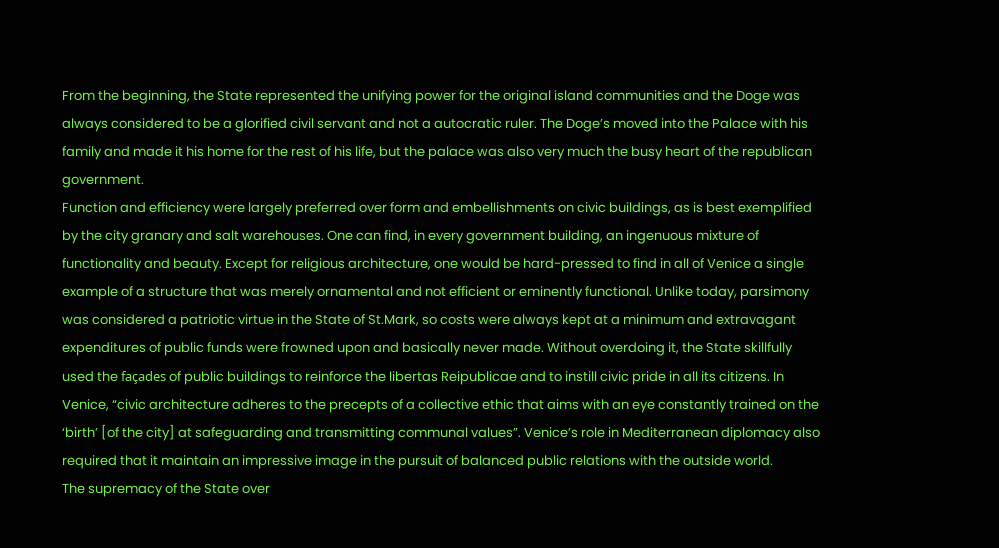From the beginning, the State represented the unifying power for the original island communities and the Doge was always considered to be a glorified civil servant and not a autocratic ruler. The Doge’s moved into the Palace with his family and made it his home for the rest of his life, but the palace was also very much the busy heart of the republican government.
Function and efficiency were largely preferred over form and embellishments on civic buildings, as is best exemplified by the city granary and salt warehouses. One can find, in every government building, an ingenuous mixture of functionality and beauty. Except for religious architecture, one would be hard-pressed to find in all of Venice a single example of a structure that was merely ornamental and not efficient or eminently functional. Unlike today, parsimony was considered a patriotic virtue in the State of St.Mark, so costs were always kept at a minimum and extravagant expenditures of public funds were frowned upon and basically never made. Without overdoing it, the State skillfully used the façades of public buildings to reinforce the libertas Reipublicae and to instill civic pride in all its citizens. In Venice, “civic architecture adheres to the precepts of a collective ethic that aims with an eye constantly trained on the ‘birth’ [of the city] at safeguarding and transmitting communal values”. Venice’s role in Mediterranean diplomacy also required that it maintain an impressive image in the pursuit of balanced public relations with the outside world.
The supremacy of the State over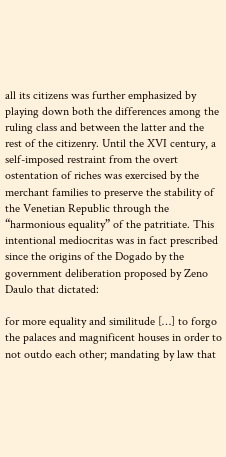all its citizens was further emphasized by playing down both the differences among the ruling class and between the latter and the rest of the citizenry. Until the XVI century, a self-imposed restraint from the overt ostentation of riches was exercised by the merchant families to preserve the stability of the Venetian Republic through the “harmonious equality” of the patritiate. This intentional mediocritas was in fact prescribed since the origins of the Dogado by the government deliberation proposed by Zeno Daulo that dictated:

for more equality and similitude […] to forgo the palaces and magnificent houses in order to not outdo each other; mandating by law that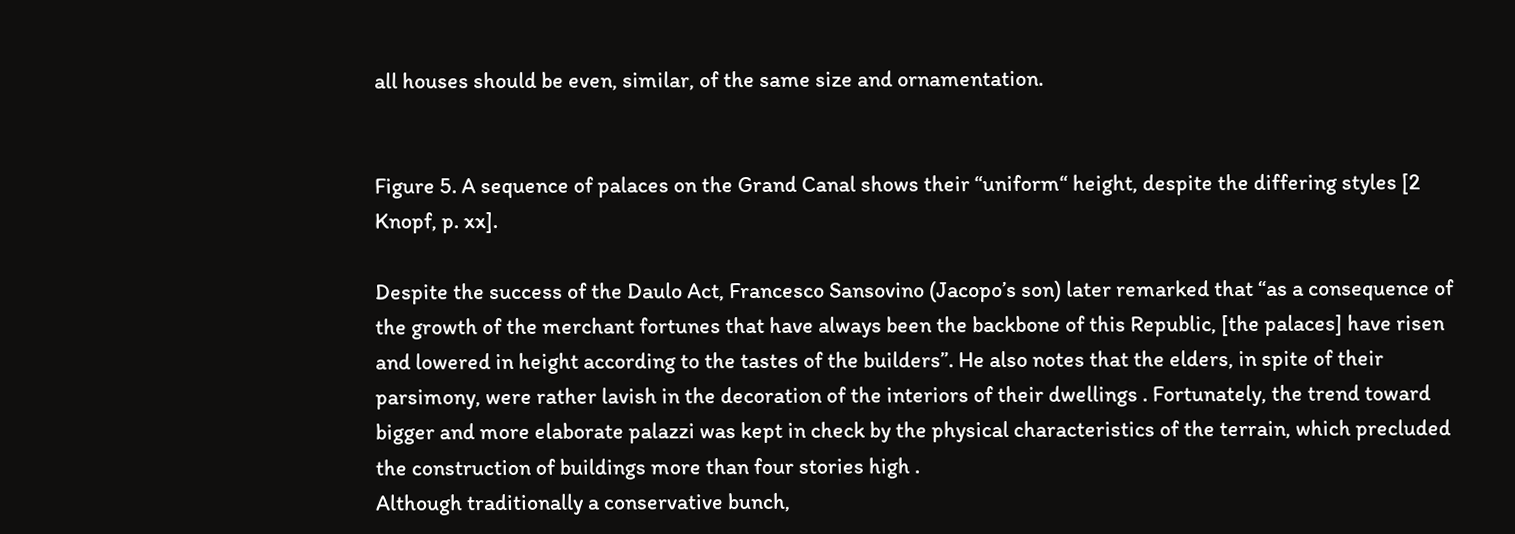all houses should be even, similar, of the same size and ornamentation.


Figure 5. A sequence of palaces on the Grand Canal shows their “uniform“ height, despite the differing styles [2 Knopf, p. xx].

Despite the success of the Daulo Act, Francesco Sansovino (Jacopo’s son) later remarked that “as a consequence of the growth of the merchant fortunes that have always been the backbone of this Republic, [the palaces] have risen and lowered in height according to the tastes of the builders”. He also notes that the elders, in spite of their parsimony, were rather lavish in the decoration of the interiors of their dwellings . Fortunately, the trend toward bigger and more elaborate palazzi was kept in check by the physical characteristics of the terrain, which precluded the construction of buildings more than four stories high .
Although traditionally a conservative bunch,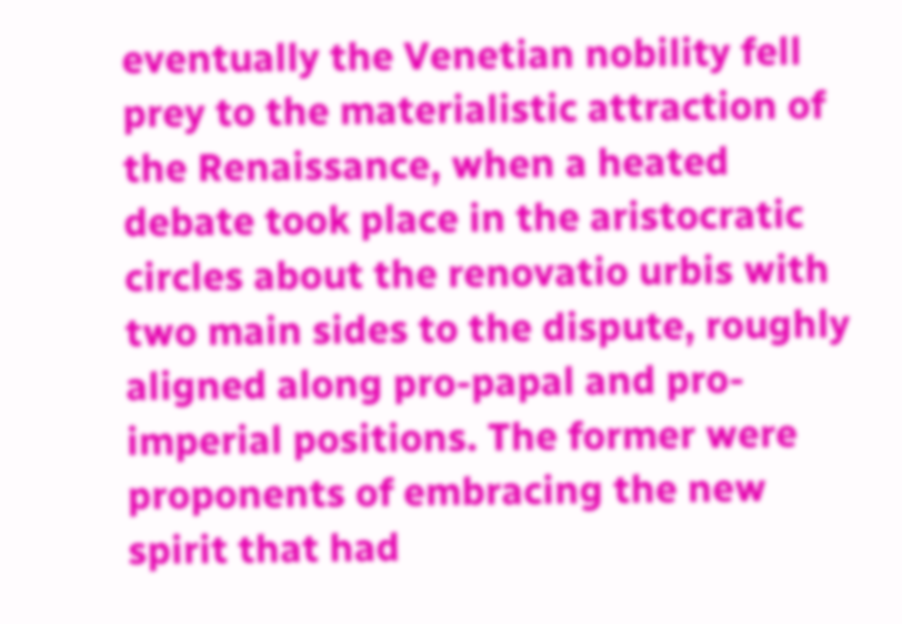eventually the Venetian nobility fell prey to the materialistic attraction of the Renaissance, when a heated debate took place in the aristocratic circles about the renovatio urbis with two main sides to the dispute, roughly aligned along pro-papal and pro-imperial positions. The former were proponents of embracing the new spirit that had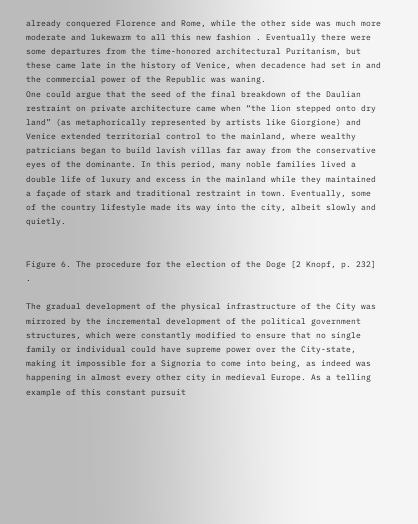already conquered Florence and Rome, while the other side was much more moderate and lukewarm to all this new fashion . Eventually there were some departures from the time-honored architectural Puritanism, but these came late in the history of Venice, when decadence had set in and the commercial power of the Republic was waning.
One could argue that the seed of the final breakdown of the Daulian restraint on private architecture came when “the lion stepped onto dry land” (as metaphorically represented by artists like Giorgione) and Venice extended territorial control to the mainland, where wealthy patricians began to build lavish villas far away from the conservative eyes of the dominante. In this period, many noble families lived a double life of luxury and excess in the mainland while they maintained a façade of stark and traditional restraint in town. Eventually, some of the country lifestyle made its way into the city, albeit slowly and quietly.


Figure 6. The procedure for the election of the Doge [2 Knopf, p. 232] .

The gradual development of the physical infrastructure of the City was mirrored by the incremental development of the political government structures, which were constantly modified to ensure that no single family or individual could have supreme power over the City-state, making it impossible for a Signoria to come into being, as indeed was happening in almost every other city in medieval Europe. As a telling example of this constant pursuit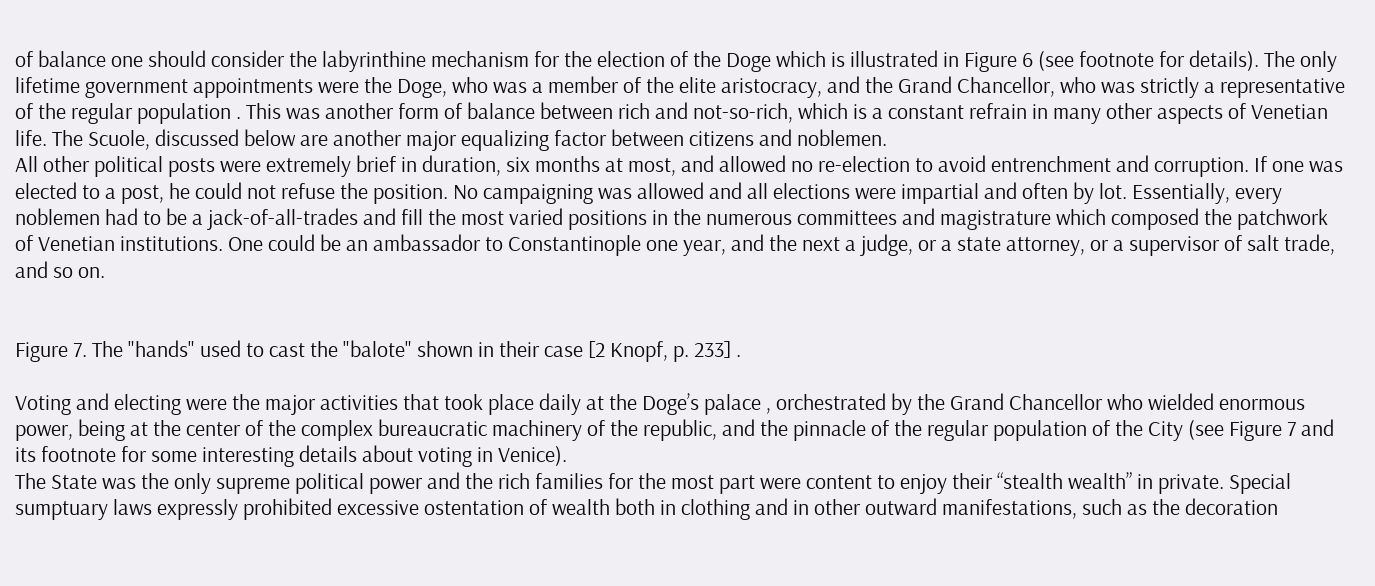of balance one should consider the labyrinthine mechanism for the election of the Doge which is illustrated in Figure 6 (see footnote for details). The only lifetime government appointments were the Doge, who was a member of the elite aristocracy, and the Grand Chancellor, who was strictly a representative of the regular population . This was another form of balance between rich and not-so-rich, which is a constant refrain in many other aspects of Venetian life. The Scuole, discussed below are another major equalizing factor between citizens and noblemen.
All other political posts were extremely brief in duration, six months at most, and allowed no re-election to avoid entrenchment and corruption. If one was elected to a post, he could not refuse the position. No campaigning was allowed and all elections were impartial and often by lot. Essentially, every noblemen had to be a jack-of-all-trades and fill the most varied positions in the numerous committees and magistrature which composed the patchwork of Venetian institutions. One could be an ambassador to Constantinople one year, and the next a judge, or a state attorney, or a supervisor of salt trade, and so on.


Figure 7. The "hands" used to cast the "balote" shown in their case [2 Knopf, p. 233] .

Voting and electing were the major activities that took place daily at the Doge’s palace , orchestrated by the Grand Chancellor who wielded enormous power, being at the center of the complex bureaucratic machinery of the republic, and the pinnacle of the regular population of the City (see Figure 7 and its footnote for some interesting details about voting in Venice).
The State was the only supreme political power and the rich families for the most part were content to enjoy their “stealth wealth” in private. Special sumptuary laws expressly prohibited excessive ostentation of wealth both in clothing and in other outward manifestations, such as the decoration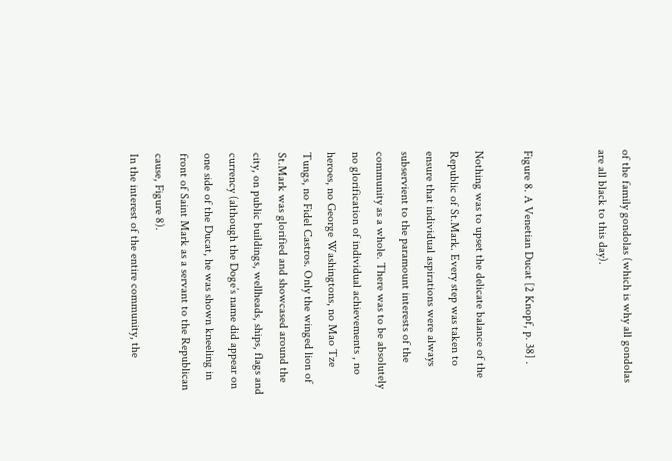of the family gondolas (which is why all gondolas are all black to this day).


Figure 8. A Venetian Ducat [2 Knopf, p. 38] .

Nothing was to upset the delicate balance of the Republic of St.Mark. Every step was taken to ensure that individual aspirations were always subservient to the paramount interests of the community as a whole. There was to be absolutely no glorification of individual achievements , no heroes, no George Washingtons, no Mao Tze Tungs, no Fidel Castros. Only the winged lion of St.Mark was glorified and showcased around the city, on public buildings, wellheads, ships, flags and currency (although the Doge’s name did appear on one side of the Ducat, he was shown kneeling in front of Saint Mark as a servant to the Republican cause, Figure 8).
In the interest of the entire community, the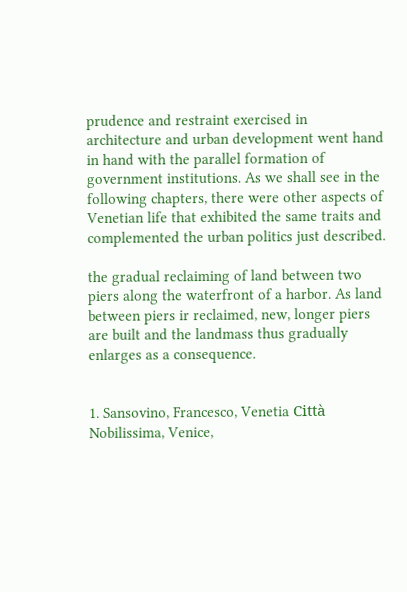prudence and restraint exercised in architecture and urban development went hand in hand with the parallel formation of government institutions. As we shall see in the following chapters, there were other aspects of Venetian life that exhibited the same traits and complemented the urban politics just described.

the gradual reclaiming of land between two piers along the waterfront of a harbor. As land between piers ir reclaimed, new, longer piers are built and the landmass thus gradually enlarges as a consequence.


1. Sansovino, Francesco, Venetia Città Nobilissima, Venice,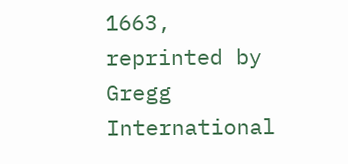1663, reprinted by Gregg International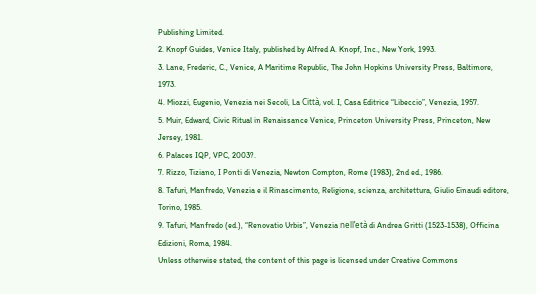Publishing Limited.
2. Knopf Guides, Venice Italy, published by Alfred A. Knopf, Inc., New York, 1993.
3. Lane, Frederic, C., Venice, A Maritime Republic, The John Hopkins University Press, Baltimore, 1973.
4. Miozzi, Eugenio, Venezia nei Secoli, La Città, vol. I, Casa Editrice “Libeccio”, Venezia, 1957.
5. Muir, Edward, Civic Ritual in Renaissance Venice, Princeton University Press, Princeton, New Jersey, 1981.
6. Palaces IQP, VPC, 2003?.
7. Rizzo, Tiziano, I Ponti di Venezia, Newton Compton, Rome (1983), 2nd ed., 1986.
8. Tafuri, Manfredo, Venezia e il Rinascimento, Religione, scienza, architettura, Giulio Einaudi editore, Torino, 1985.
9. Tafuri, Manfredo (ed.), “Renovatio Urbis”, Venezia nell’età di Andrea Gritti (1523-1538), Officina Edizioni, Roma, 1984.
Unless otherwise stated, the content of this page is licensed under Creative Commons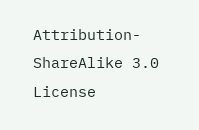Attribution-ShareAlike 3.0 License